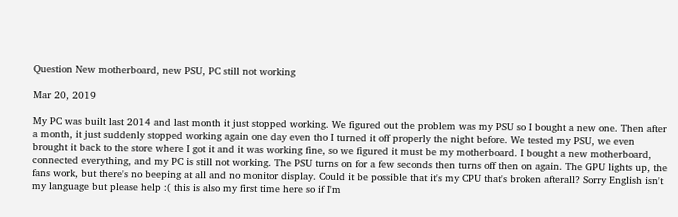Question New motherboard, new PSU, PC still not working

Mar 20, 2019

My PC was built last 2014 and last month it just stopped working. We figured out the problem was my PSU so I bought a new one. Then after a month, it just suddenly stopped working again one day even tho I turned it off properly the night before. We tested my PSU, we even brought it back to the store where I got it and it was working fine, so we figured it must be my motherboard. I bought a new motherboard, connected everything, and my PC is still not working. The PSU turns on for a few seconds then turns off then on again. The GPU lights up, the fans work, but there's no beeping at all and no monitor display. Could it be possible that it's my CPU that's broken afterall? Sorry English isn't my language but please help :( this is also my first time here so if I'm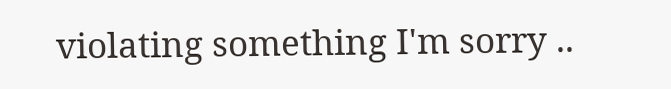violating something I'm sorry ..